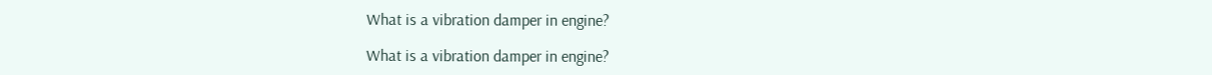What is a vibration damper in engine?

What is a vibration damper in engine?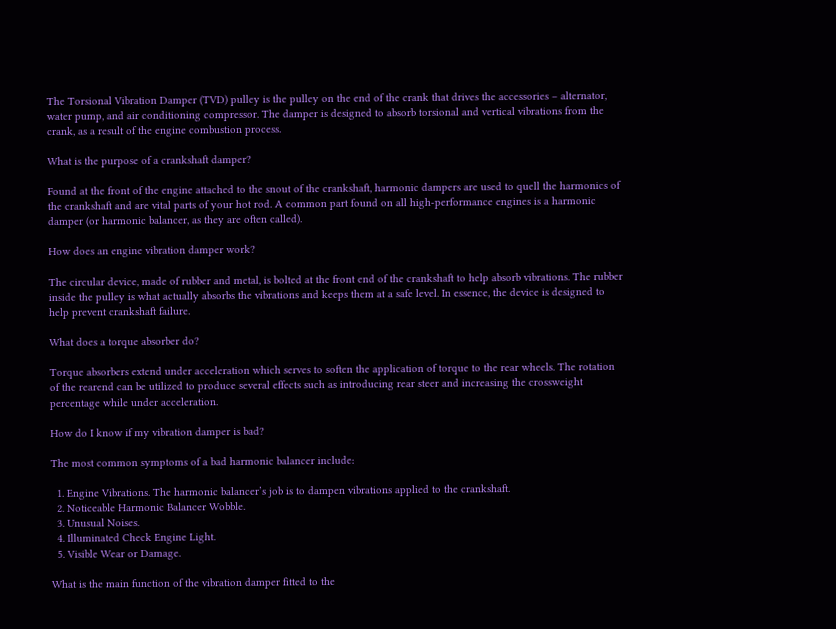The Torsional Vibration Damper (TVD) pulley is the pulley on the end of the crank that drives the accessories – alternator, water pump, and air conditioning compressor. The damper is designed to absorb torsional and vertical vibrations from the crank, as a result of the engine combustion process.

What is the purpose of a crankshaft damper?

Found at the front of the engine attached to the snout of the crankshaft, harmonic dampers are used to quell the harmonics of the crankshaft and are vital parts of your hot rod. A common part found on all high-performance engines is a harmonic damper (or harmonic balancer, as they are often called).

How does an engine vibration damper work?

The circular device, made of rubber and metal, is bolted at the front end of the crankshaft to help absorb vibrations. The rubber inside the pulley is what actually absorbs the vibrations and keeps them at a safe level. In essence, the device is designed to help prevent crankshaft failure.

What does a torque absorber do?

Torque absorbers extend under acceleration which serves to soften the application of torque to the rear wheels. The rotation of the rearend can be utilized to produce several effects such as introducing rear steer and increasing the crossweight percentage while under acceleration.

How do I know if my vibration damper is bad?

The most common symptoms of a bad harmonic balancer include:

  1. Engine Vibrations. The harmonic balancer’s job is to dampen vibrations applied to the crankshaft.
  2. Noticeable Harmonic Balancer Wobble.
  3. Unusual Noises.
  4. Illuminated Check Engine Light.
  5. Visible Wear or Damage.

What is the main function of the vibration damper fitted to the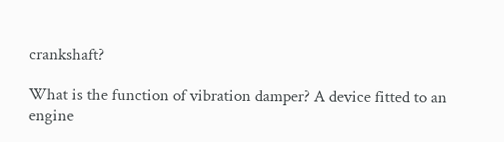crankshaft?

What is the function of vibration damper? A device fitted to an engine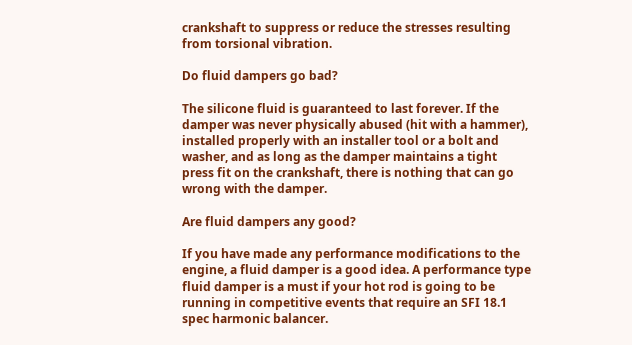crankshaft to suppress or reduce the stresses resulting from torsional vibration.

Do fluid dampers go bad?

The silicone fluid is guaranteed to last forever. If the damper was never physically abused (hit with a hammer), installed properly with an installer tool or a bolt and washer, and as long as the damper maintains a tight press fit on the crankshaft, there is nothing that can go wrong with the damper.

Are fluid dampers any good?

If you have made any performance modifications to the engine, a fluid damper is a good idea. A performance type fluid damper is a must if your hot rod is going to be running in competitive events that require an SFI 18.1 spec harmonic balancer.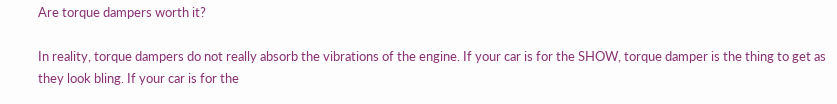Are torque dampers worth it?

In reality, torque dampers do not really absorb the vibrations of the engine. If your car is for the SHOW, torque damper is the thing to get as they look bling. If your car is for the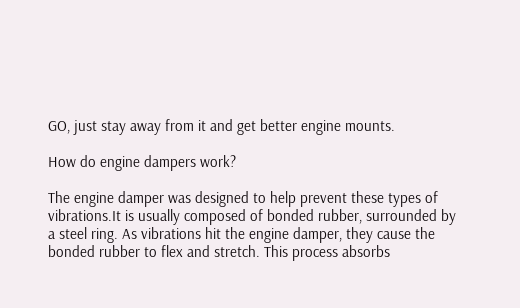GO, just stay away from it and get better engine mounts.

How do engine dampers work?

The engine damper was designed to help prevent these types of vibrations.It is usually composed of bonded rubber, surrounded by a steel ring. As vibrations hit the engine damper, they cause the bonded rubber to flex and stretch. This process absorbs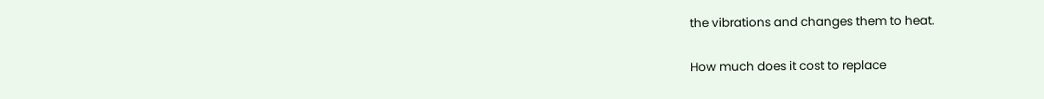the vibrations and changes them to heat.

How much does it cost to replace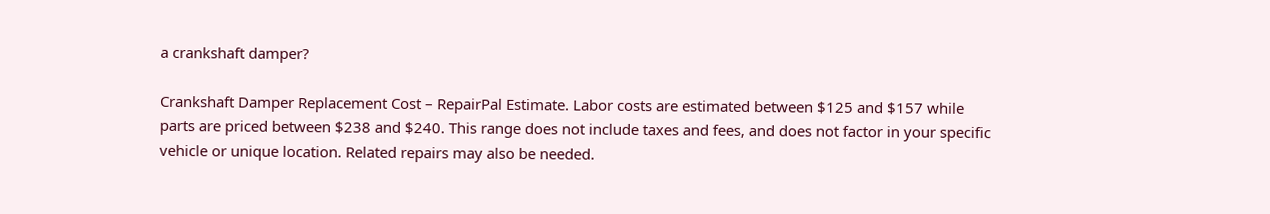a crankshaft damper?

Crankshaft Damper Replacement Cost – RepairPal Estimate. Labor costs are estimated between $125 and $157 while parts are priced between $238 and $240. This range does not include taxes and fees, and does not factor in your specific vehicle or unique location. Related repairs may also be needed.